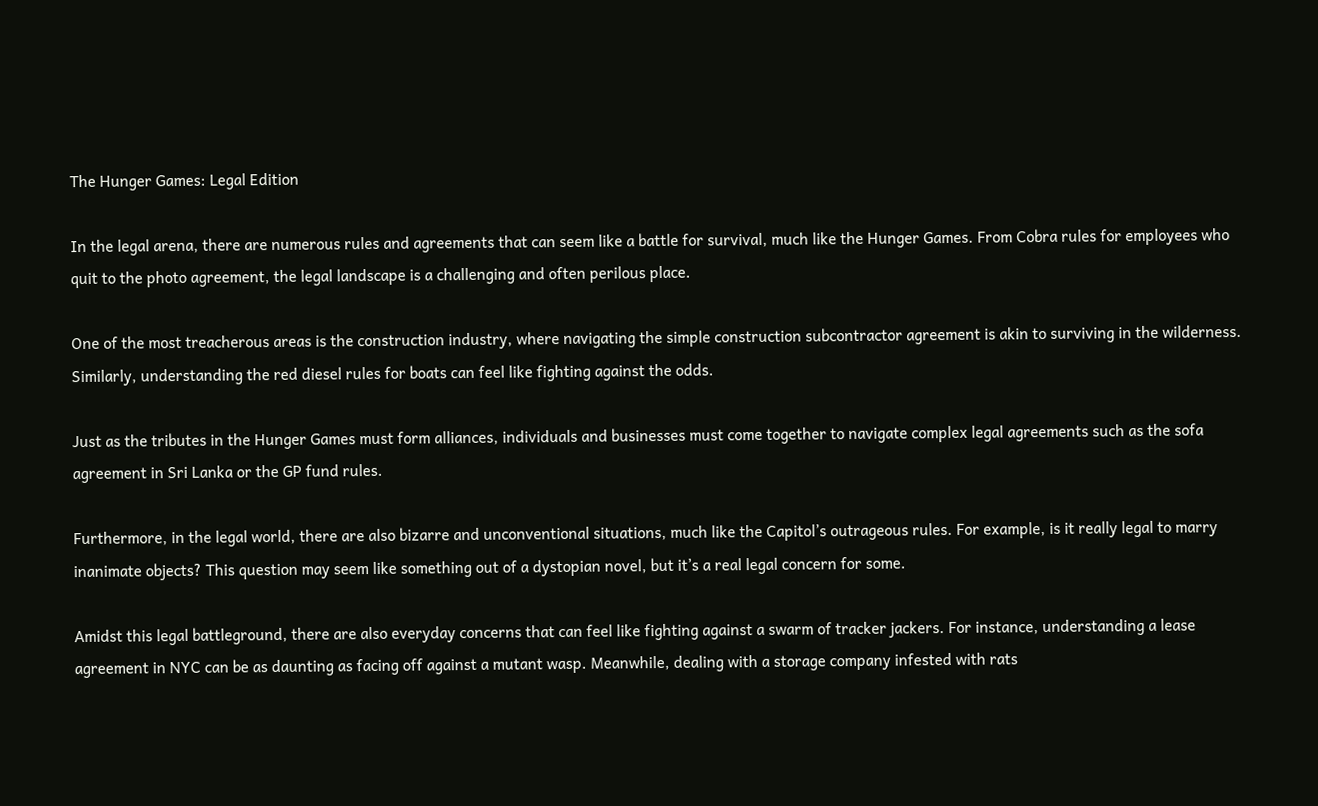The Hunger Games: Legal Edition

In the legal arena, there are numerous rules and agreements that can seem like a battle for survival, much like the Hunger Games. From Cobra rules for employees who quit to the photo agreement, the legal landscape is a challenging and often perilous place.

One of the most treacherous areas is the construction industry, where navigating the simple construction subcontractor agreement is akin to surviving in the wilderness. Similarly, understanding the red diesel rules for boats can feel like fighting against the odds.

Just as the tributes in the Hunger Games must form alliances, individuals and businesses must come together to navigate complex legal agreements such as the sofa agreement in Sri Lanka or the GP fund rules.

Furthermore, in the legal world, there are also bizarre and unconventional situations, much like the Capitol’s outrageous rules. For example, is it really legal to marry inanimate objects? This question may seem like something out of a dystopian novel, but it’s a real legal concern for some.

Amidst this legal battleground, there are also everyday concerns that can feel like fighting against a swarm of tracker jackers. For instance, understanding a lease agreement in NYC can be as daunting as facing off against a mutant wasp. Meanwhile, dealing with a storage company infested with rats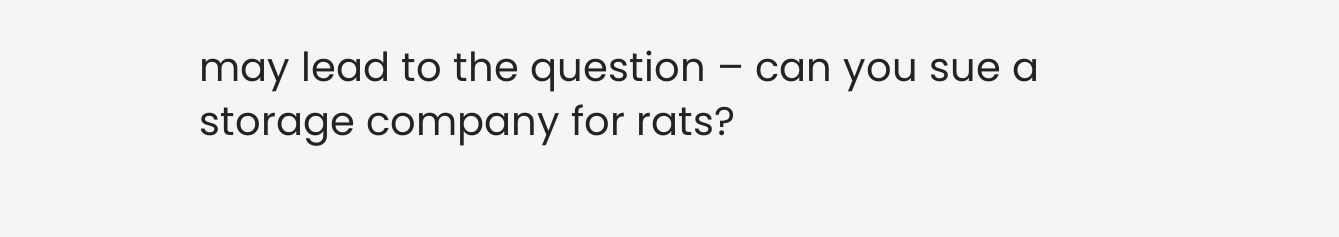may lead to the question – can you sue a storage company for rats?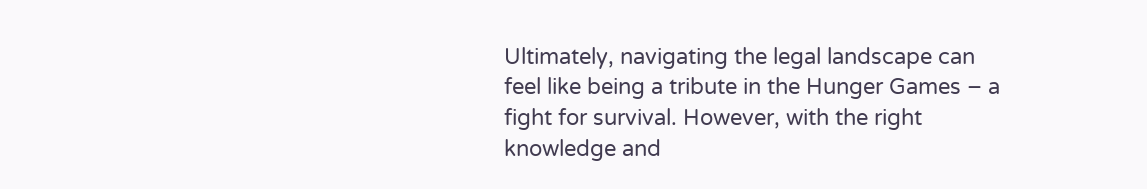Ultimately, navigating the legal landscape can feel like being a tribute in the Hunger Games – a fight for survival. However, with the right knowledge and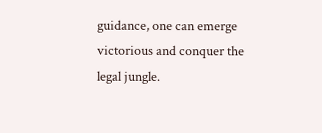guidance, one can emerge victorious and conquer the legal jungle.